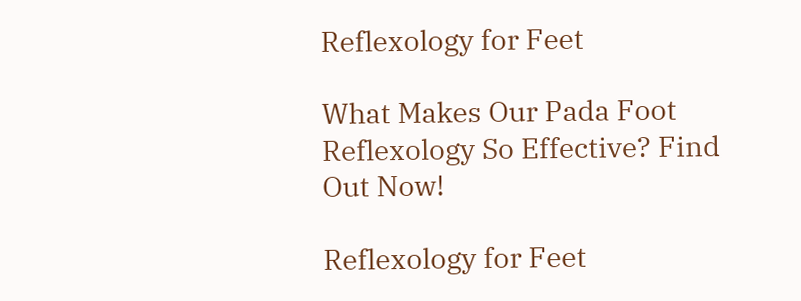Reflexology for Feet

What Makes Our Pada Foot Reflexology So Effective? Find Out Now!

Reflexology for Feet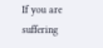If you are suffering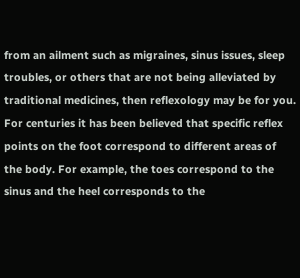from an ailment such as migraines, sinus issues, sleep troubles, or others that are not being alleviated by traditional medicines, then reflexology may be for you. For centuries it has been believed that specific reflex points on the foot correspond to different areas of the body. For example, the toes correspond to the sinus and the heel corresponds to the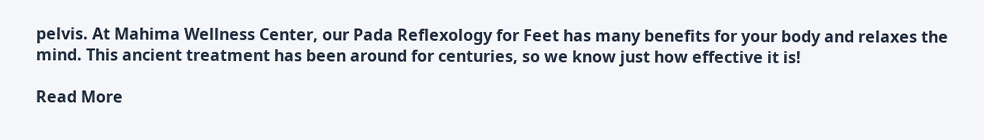pelvis. At Mahima Wellness Center, our Pada Reflexology for Feet has many benefits for your body and relaxes the mind. This ancient treatment has been around for centuries, so we know just how effective it is!

Read More